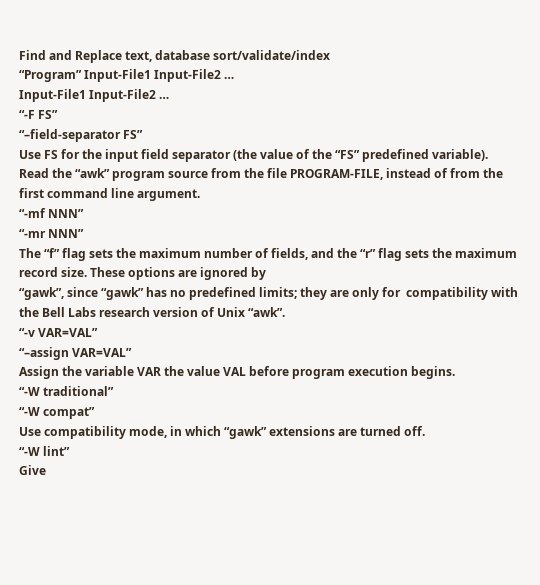Find and Replace text, database sort/validate/index
“Program” Input-File1 Input-File2 …
Input-File1 Input-File2 …
“-F FS”
“–field-separator FS”
Use FS for the input field separator (the value of the “FS” predefined variable).
Read the “awk” program source from the file PROGRAM-FILE, instead of from the first command line argument.
“-mf NNN”
“-mr NNN”
The “f” flag sets the maximum number of fields, and the “r” flag sets the maximum record size. These options are ignored by
“gawk”, since “gawk” has no predefined limits; they are only for  compatibility with the Bell Labs research version of Unix “awk”.
“-v VAR=VAL”
“–assign VAR=VAL”
Assign the variable VAR the value VAL before program execution begins.
“-W traditional”
“-W compat”
Use compatibility mode, in which “gawk” extensions are turned off.
“-W lint”
Give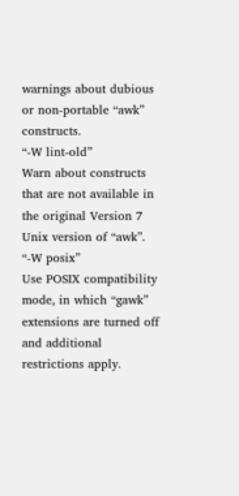warnings about dubious or non-portable “awk” constructs.
“-W lint-old”
Warn about constructs that are not available in the original Version 7 Unix version of “awk”.
“-W posix”
Use POSIX compatibility mode, in which “gawk” extensions are turned off and additional restrictions apply.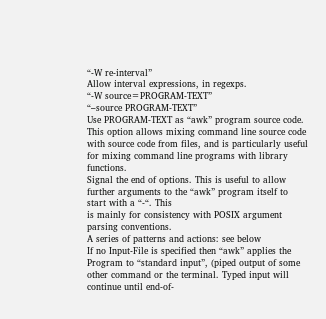“-W re-interval”
Allow interval expressions, in regexps.
“-W source=PROGRAM-TEXT”
“–source PROGRAM-TEXT”
Use PROGRAM-TEXT as “awk” program source code. This option allows mixing command line source code with source code from files, and is particularly useful for mixing command line programs with library functions.
Signal the end of options. This is useful to allow further arguments to the “awk” program itself to start with a “-“. This
is mainly for consistency with POSIX argument parsing conventions.
A series of patterns and actions: see below
If no Input-File is specified then “awk” applies the Program to “standard input”, (piped output of some other command or the terminal. Typed input will continue until end-of-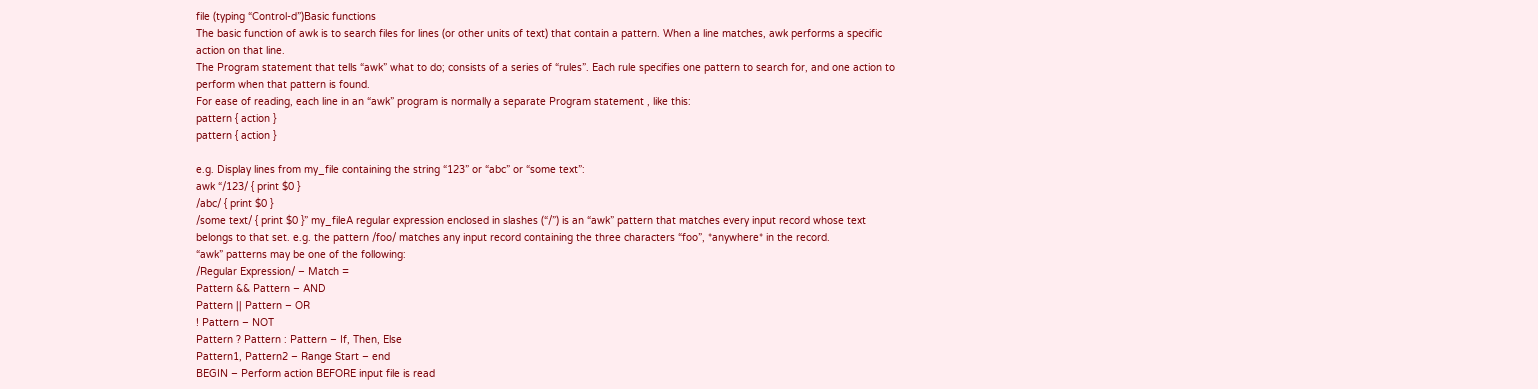file (typing “Control-d”)Basic functions
The basic function of awk is to search files for lines (or other units of text) that contain a pattern. When a line matches, awk performs a specific action on that line.
The Program statement that tells “awk” what to do; consists of a series of “rules”. Each rule specifies one pattern to search for, and one action to perform when that pattern is found.
For ease of reading, each line in an “awk” program is normally a separate Program statement , like this:
pattern { action }
pattern { action }

e.g. Display lines from my_file containing the string “123” or “abc” or “some text”:
awk “/123/ { print $0 }
/abc/ { print $0 }
/some text/ { print $0 }” my_fileA regular expression enclosed in slashes (“/”) is an “awk” pattern that matches every input record whose text belongs to that set. e.g. the pattern /foo/ matches any input record containing the three characters “foo”, *anywhere* in the record.
“awk” patterns may be one of the following:
/Regular Expression/ – Match =
Pattern && Pattern – AND
Pattern || Pattern – OR
! Pattern – NOT
Pattern ? Pattern : Pattern – If, Then, Else
Pattern1, Pattern2 – Range Start – end
BEGIN – Perform action BEFORE input file is read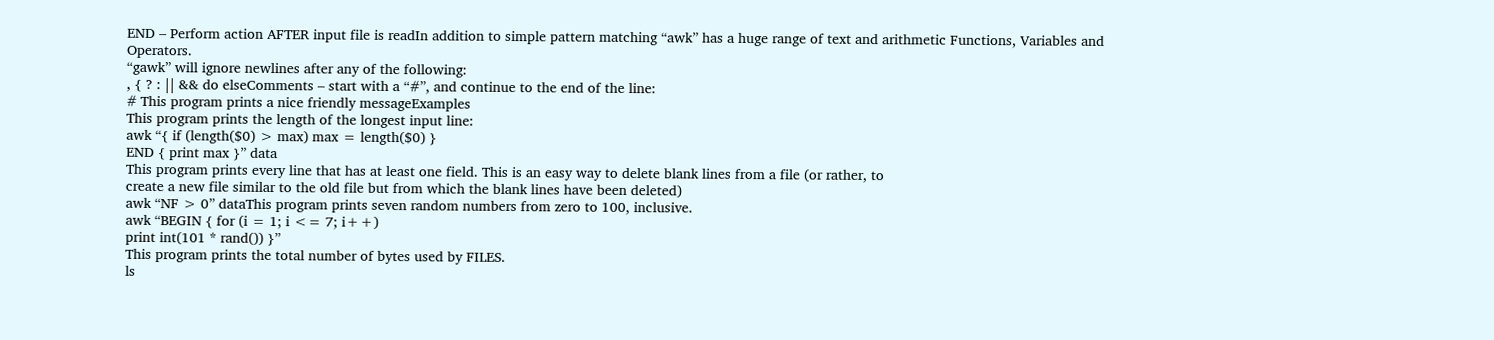END – Perform action AFTER input file is readIn addition to simple pattern matching “awk” has a huge range of text and arithmetic Functions, Variables and Operators.
“gawk” will ignore newlines after any of the following:
, { ? : || && do elseComments – start with a “#”, and continue to the end of the line:
# This program prints a nice friendly messageExamples
This program prints the length of the longest input line:
awk “{ if (length($0) > max) max = length($0) }
END { print max }” data
This program prints every line that has at least one field. This is an easy way to delete blank lines from a file (or rather, to
create a new file similar to the old file but from which the blank lines have been deleted)
awk “NF > 0” dataThis program prints seven random numbers from zero to 100, inclusive.
awk “BEGIN { for (i = 1; i <= 7; i++)
print int(101 * rand()) }”
This program prints the total number of bytes used by FILES.
ls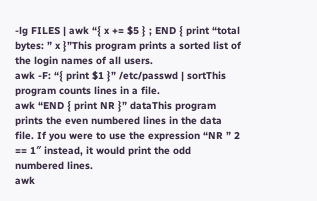-lg FILES | awk “{ x += $5 } ; END { print “total bytes: ” x }”This program prints a sorted list of the login names of all users.
awk -F: “{ print $1 }” /etc/passwd | sortThis program counts lines in a file.
awk “END { print NR }” dataThis program prints the even numbered lines in the data file. If you were to use the expression “NR ” 2 == 1″ instead, it would print the odd numbered lines.
awk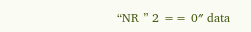“NR ” 2 == 0″ data